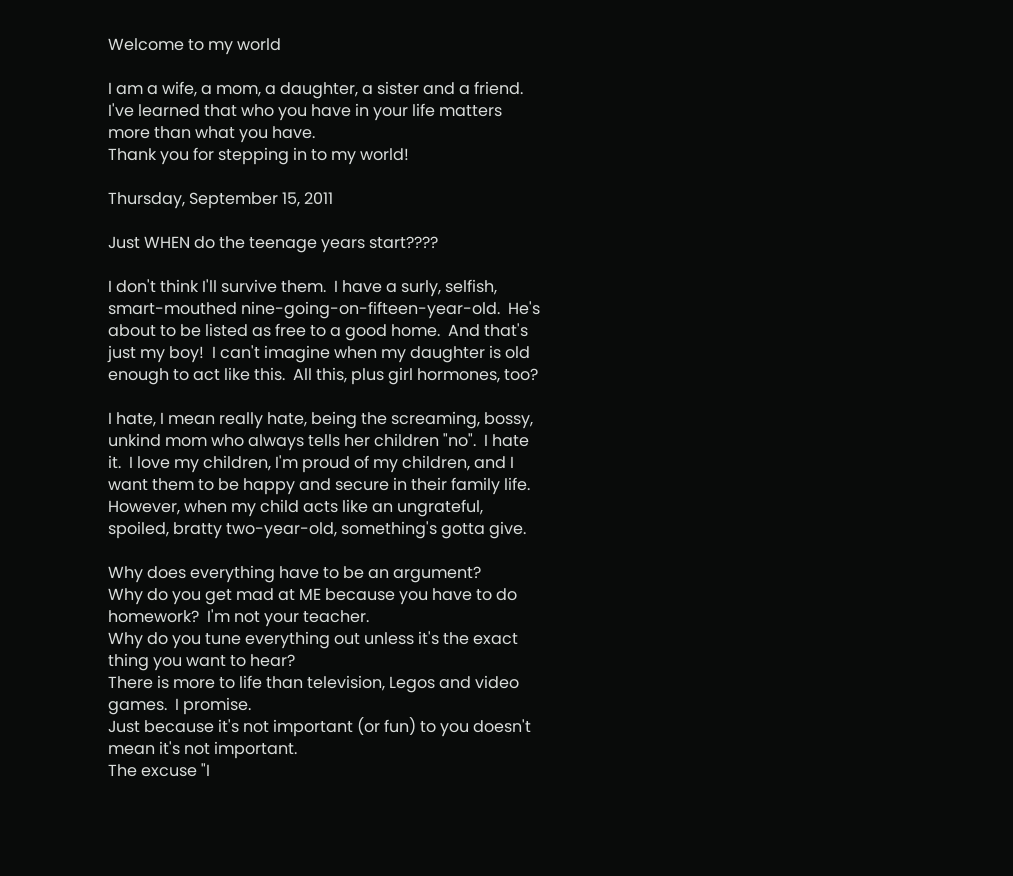Welcome to my world

I am a wife, a mom, a daughter, a sister and a friend.
I've learned that who you have in your life matters more than what you have.
Thank you for stepping in to my world!

Thursday, September 15, 2011

Just WHEN do the teenage years start????

I don't think I'll survive them.  I have a surly, selfish, smart-mouthed nine-going-on-fifteen-year-old.  He's about to be listed as free to a good home.  And that's just my boy!  I can't imagine when my daughter is old enough to act like this.  All this, plus girl hormones, too?

I hate, I mean really hate, being the screaming, bossy, unkind mom who always tells her children "no".  I hate it.  I love my children, I'm proud of my children, and I want them to be happy and secure in their family life.  However, when my child acts like an ungrateful, spoiled, bratty two-year-old, something's gotta give.

Why does everything have to be an argument?
Why do you get mad at ME because you have to do homework?  I'm not your teacher.
Why do you tune everything out unless it's the exact thing you want to hear?
There is more to life than television, Legos and video games.  I promise.
Just because it's not important (or fun) to you doesn't mean it's not important.
The excuse "I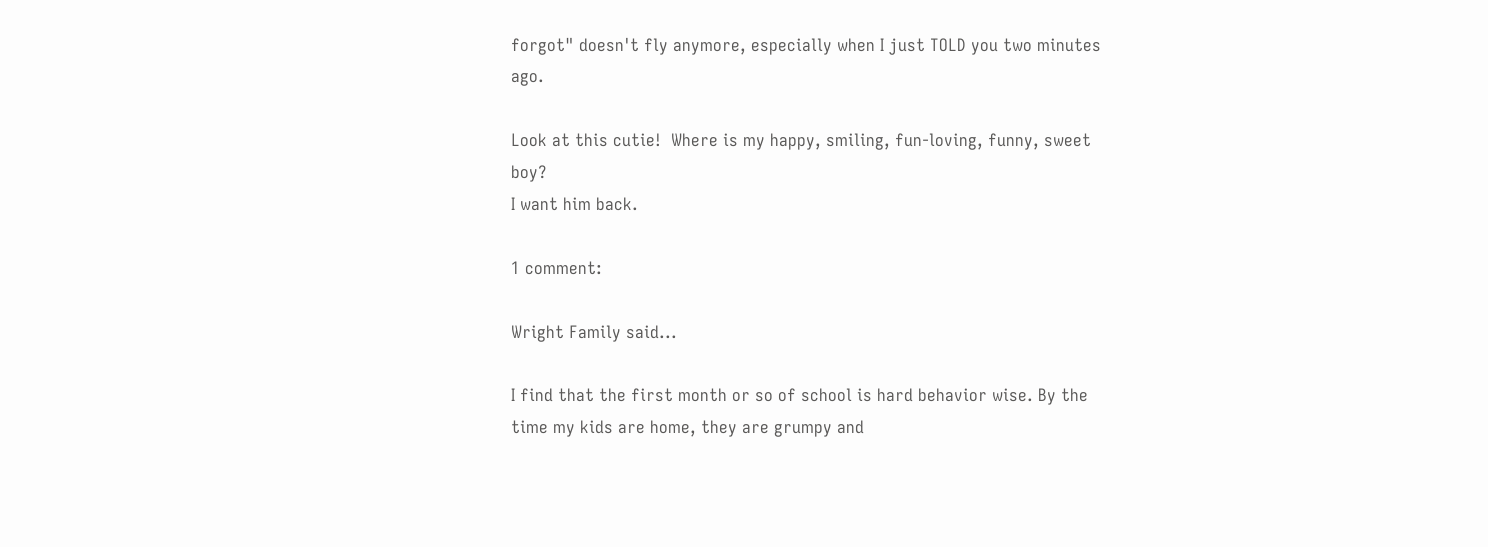forgot" doesn't fly anymore, especially when I just TOLD you two minutes ago.

Look at this cutie!  Where is my happy, smiling, fun-loving, funny, sweet boy?
I want him back.

1 comment:

Wright Family said...

I find that the first month or so of school is hard behavior wise. By the time my kids are home, they are grumpy and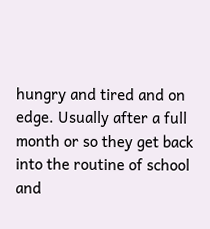hungry and tired and on edge. Usually after a full month or so they get back into the routine of school and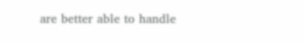are better able to handle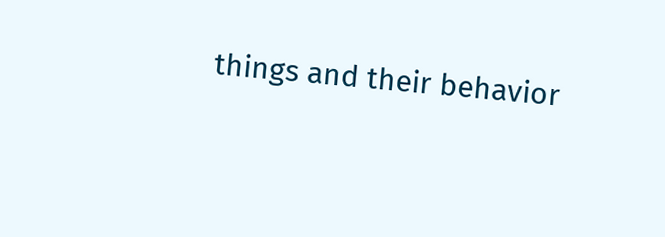things and their behavior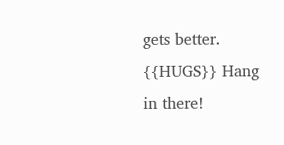gets better. {{HUGS}} Hang in there!